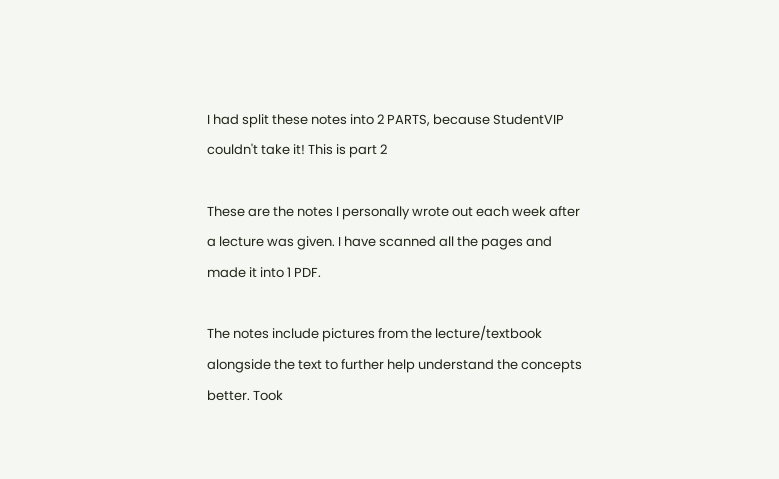I had split these notes into 2 PARTS, because StudentVIP couldn't take it! This is part 2

These are the notes I personally wrote out each week after a lecture was given. I have scanned all the pages and made it into 1 PDF.

The notes include pictures from the lecture/textbook alongside the text to further help understand the concepts better. Took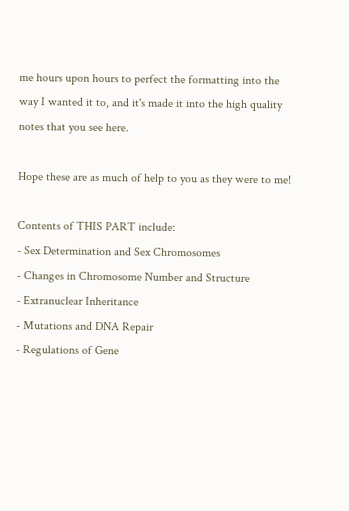me hours upon hours to perfect the formatting into the way I wanted it to, and it's made it into the high quality notes that you see here.

Hope these are as much of help to you as they were to me!

Contents of THIS PART include:
- Sex Determination and Sex Chromosomes
- Changes in Chromosome Number and Structure
- Extranuclear Inheritance
- Mutations and DNA Repair
- Regulations of Gene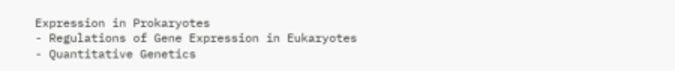Expression in Prokaryotes
- Regulations of Gene Expression in Eukaryotes
- Quantitative Genetics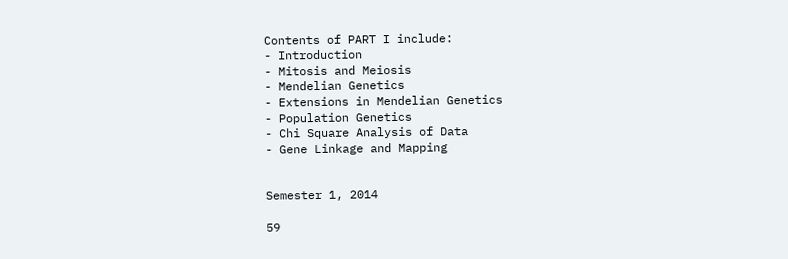Contents of PART I include:
- Introduction
- Mitosis and Meiosis
- Mendelian Genetics
- Extensions in Mendelian Genetics
- Population Genetics
- Chi Square Analysis of Data
- Gene Linkage and Mapping


Semester 1, 2014

59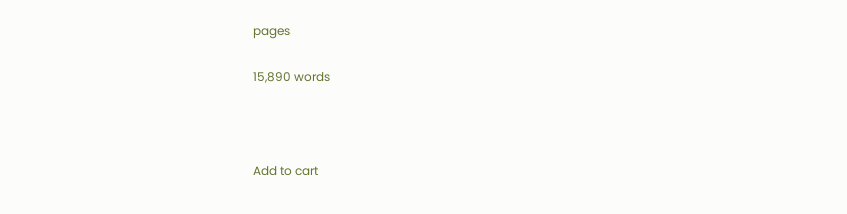pages

15,890 words



Add to cart